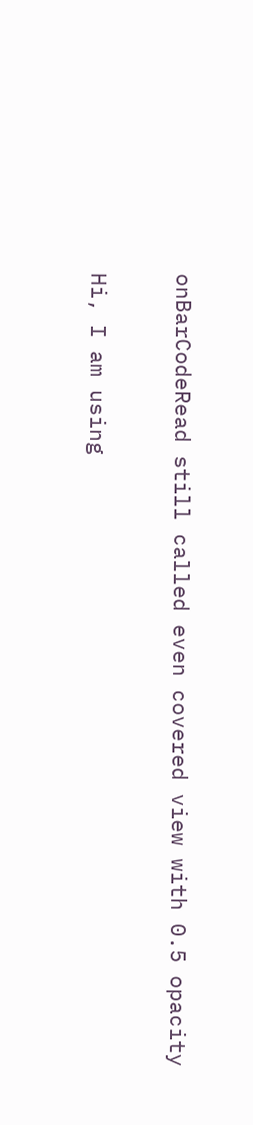onBarCodeRead still called even covered view with 0.5 opacity


Hi, I am using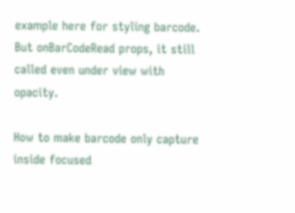example here for styling barcode. But onBarCodeRead props, it still called even under view with opacity.

How to make barcode only capture inside focused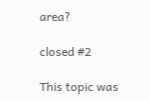area?

closed #2

This topic was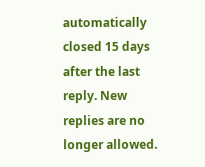automatically closed 15 days after the last reply. New replies are no longer allowed.